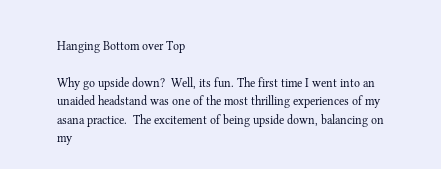Hanging Bottom over Top

Why go upside down?  Well, its fun. The first time I went into an unaided headstand was one of the most thrilling experiences of my asana practice.  The excitement of being upside down, balancing on my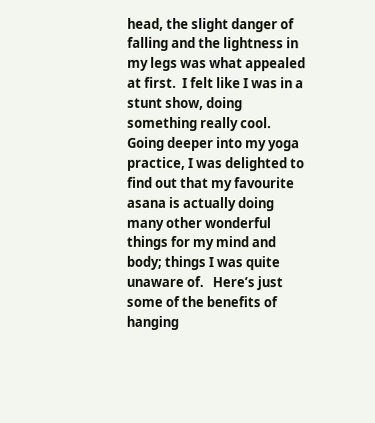head, the slight danger of falling and the lightness in my legs was what appealed at first.  I felt like I was in a stunt show, doing something really cool.  Going deeper into my yoga practice, I was delighted to find out that my favourite asana is actually doing many other wonderful things for my mind and body; things I was quite unaware of.   Here’s just some of the benefits of hanging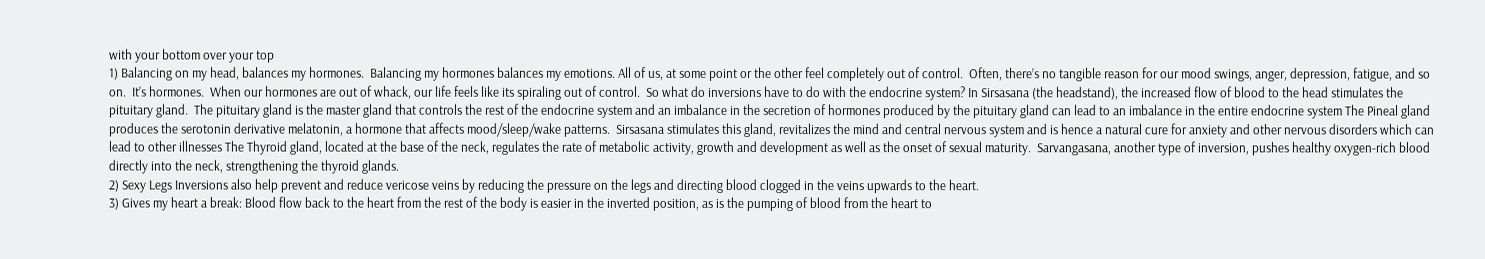with your bottom over your top
1) Balancing on my head, balances my hormones.  Balancing my hormones balances my emotions. All of us, at some point or the other feel completely out of control.  Often, there’s no tangible reason for our mood swings, anger, depression, fatigue, and so on.  It’s hormones.  When our hormones are out of whack, our life feels like its spiraling out of control.  So what do inversions have to do with the endocrine system? In Sirsasana (the headstand), the increased flow of blood to the head stimulates the pituitary gland.  The pituitary gland is the master gland that controls the rest of the endocrine system and an imbalance in the secretion of hormones produced by the pituitary gland can lead to an imbalance in the entire endocrine system The Pineal gland produces the serotonin derivative melatonin, a hormone that affects mood/sleep/wake patterns.  Sirsasana stimulates this gland, revitalizes the mind and central nervous system and is hence a natural cure for anxiety and other nervous disorders which can lead to other illnesses The Thyroid gland, located at the base of the neck, regulates the rate of metabolic activity, growth and development as well as the onset of sexual maturity.  Sarvangasana, another type of inversion, pushes healthy oxygen-rich blood directly into the neck, strengthening the thyroid glands.
2) Sexy Legs Inversions also help prevent and reduce vericose veins by reducing the pressure on the legs and directing blood clogged in the veins upwards to the heart.
3) Gives my heart a break: Blood flow back to the heart from the rest of the body is easier in the inverted position, as is the pumping of blood from the heart to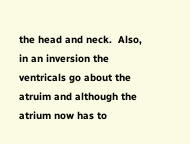the head and neck.  Also, in an inversion the ventricals go about the atruim and although the atrium now has to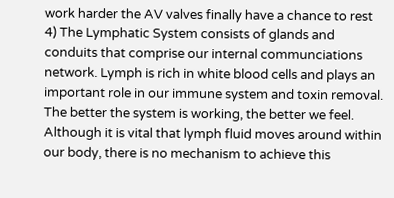work harder the AV valves finally have a chance to rest
4) The Lymphatic System consists of glands and conduits that comprise our internal communciations network. Lymph is rich in white blood cells and plays an important role in our immune system and toxin removal. The better the system is working, the better we feel. Although it is vital that lymph fluid moves around within our body, there is no mechanism to achieve this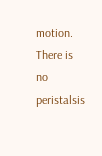motion. There is no peristalsis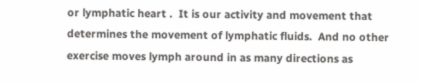or lymphatic heart .  It is our activity and movement that determines the movement of lymphatic fluids.  And no other exercise moves lymph around in as many directions as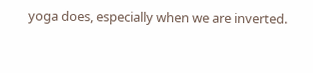yoga does, especially when we are inverted.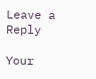Leave a Reply

Your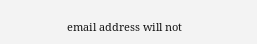email address will not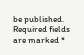be published. Required fields are marked *